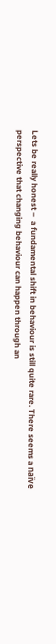Lets be really honest –  a fundamental shift in behaviour is still quite rare. There seems a naïve perspective that changing behaviour can happen through an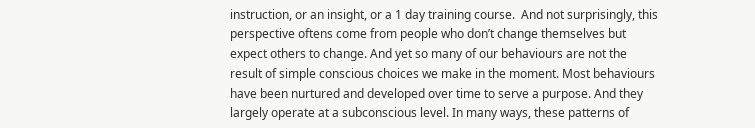instruction, or an insight, or a 1 day training course.  And not surprisingly, this perspective oftens come from people who don’t change themselves but expect others to change. And yet so many of our behaviours are not the result of simple conscious choices we make in the moment. Most behaviours have been nurtured and developed over time to serve a purpose. And they largely operate at a subconscious level. In many ways, these patterns of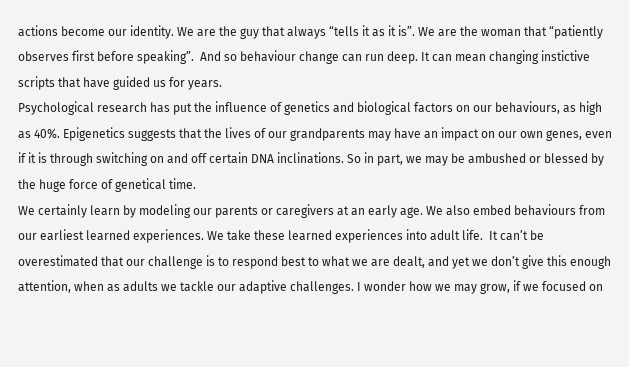actions become our identity. We are the guy that always “tells it as it is”. We are the woman that “patiently observes first before speaking”.  And so behaviour change can run deep. It can mean changing instictive scripts that have guided us for years.
Psychological research has put the influence of genetics and biological factors on our behaviours, as high as 40%. Epigenetics suggests that the lives of our grandparents may have an impact on our own genes, even if it is through switching on and off certain DNA inclinations. So in part, we may be ambushed or blessed by the huge force of genetical time.
We certainly learn by modeling our parents or caregivers at an early age. We also embed behaviours from our earliest learned experiences. We take these learned experiences into adult life.  It can’t be overestimated that our challenge is to respond best to what we are dealt, and yet we don’t give this enough attention, when as adults we tackle our adaptive challenges. I wonder how we may grow, if we focused on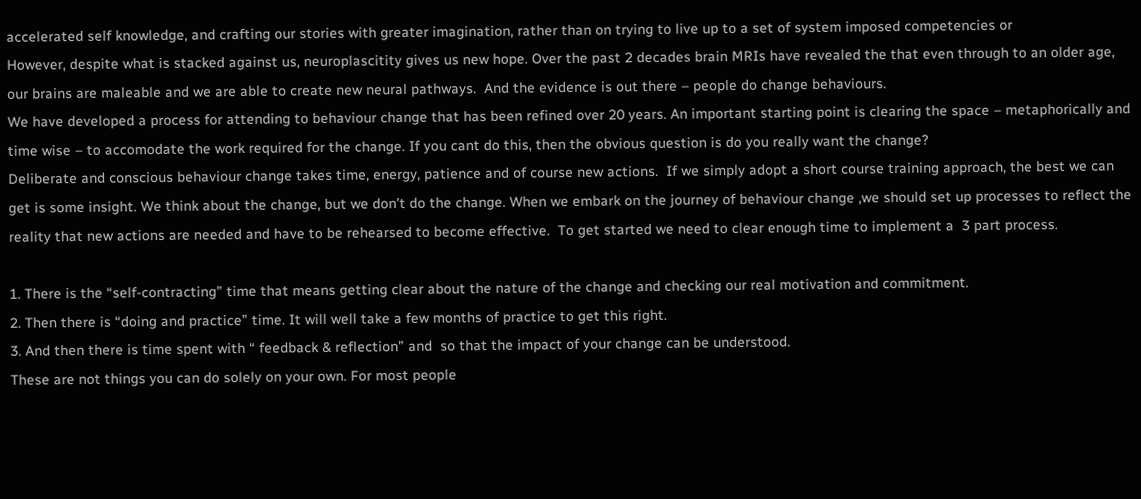accelerated self knowledge, and crafting our stories with greater imagination, rather than on trying to live up to a set of system imposed competencies or
However, despite what is stacked against us, neuroplascitity gives us new hope. Over the past 2 decades brain MRIs have revealed the that even through to an older age, our brains are maleable and we are able to create new neural pathways.  And the evidence is out there – people do change behaviours.
We have developed a process for attending to behaviour change that has been refined over 20 years. An important starting point is clearing the space – metaphorically and time wise – to accomodate the work required for the change. If you cant do this, then the obvious question is do you really want the change?
Deliberate and conscious behaviour change takes time, energy, patience and of course new actions.  If we simply adopt a short course training approach, the best we can get is some insight. We think about the change, but we don’t do the change. When we embark on the journey of behaviour change ,we should set up processes to reflect the reality that new actions are needed and have to be rehearsed to become effective.  To get started we need to clear enough time to implement a  3 part process.

1. There is the “self-contracting” time that means getting clear about the nature of the change and checking our real motivation and commitment.
2. Then there is “doing and practice” time. It will well take a few months of practice to get this right.
3. And then there is time spent with “ feedback & reflection” and  so that the impact of your change can be understood.
These are not things you can do solely on your own. For most people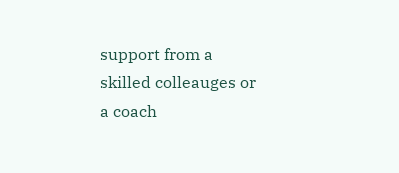support from a skilled colleauges or a coach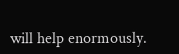will help enormously.